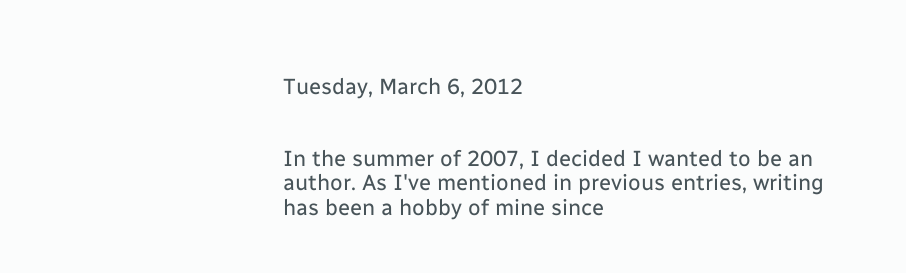Tuesday, March 6, 2012


In the summer of 2007, I decided I wanted to be an author. As I've mentioned in previous entries, writing has been a hobby of mine since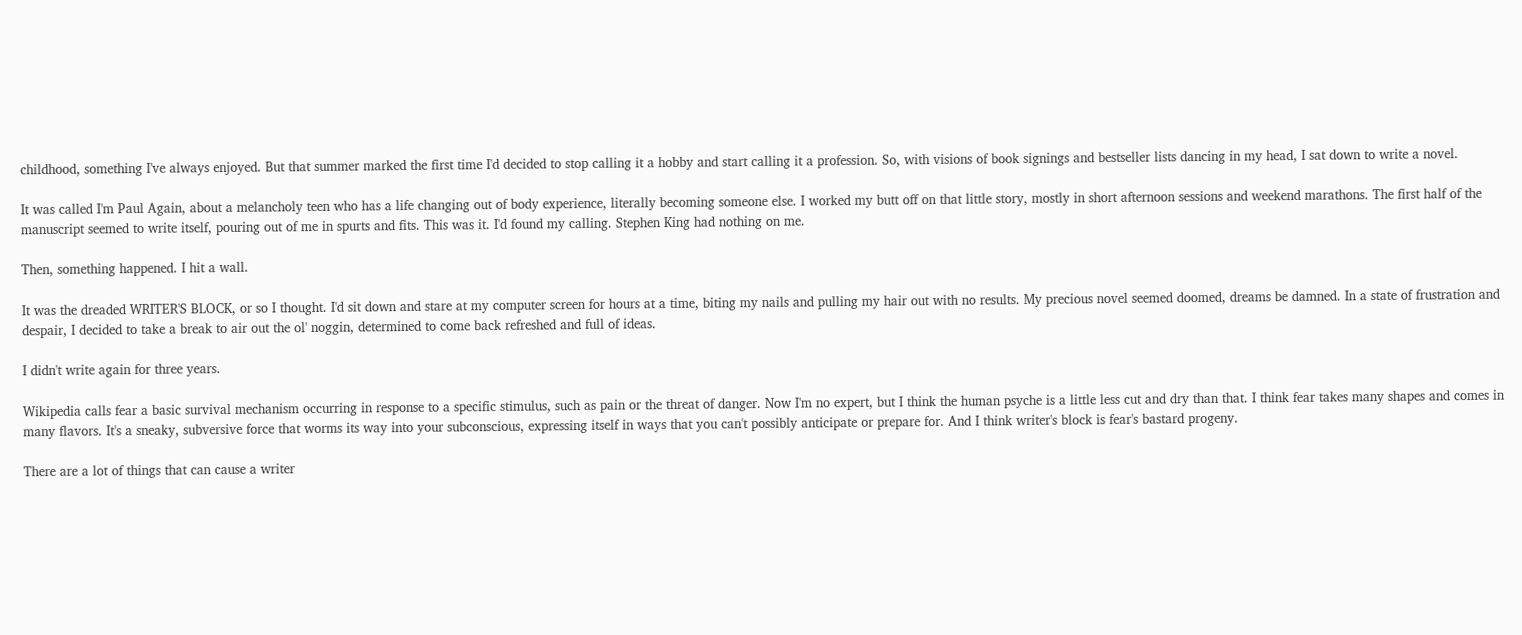childhood, something I've always enjoyed. But that summer marked the first time I'd decided to stop calling it a hobby and start calling it a profession. So, with visions of book signings and bestseller lists dancing in my head, I sat down to write a novel.

It was called I'm Paul Again, about a melancholy teen who has a life changing out of body experience, literally becoming someone else. I worked my butt off on that little story, mostly in short afternoon sessions and weekend marathons. The first half of the manuscript seemed to write itself, pouring out of me in spurts and fits. This was it. I'd found my calling. Stephen King had nothing on me.

Then, something happened. I hit a wall.

It was the dreaded WRITER'S BLOCK, or so I thought. I'd sit down and stare at my computer screen for hours at a time, biting my nails and pulling my hair out with no results. My precious novel seemed doomed, dreams be damned. In a state of frustration and despair, I decided to take a break to air out the ol' noggin, determined to come back refreshed and full of ideas.

I didn't write again for three years.

Wikipedia calls fear a basic survival mechanism occurring in response to a specific stimulus, such as pain or the threat of danger. Now I'm no expert, but I think the human psyche is a little less cut and dry than that. I think fear takes many shapes and comes in many flavors. It's a sneaky, subversive force that worms its way into your subconscious, expressing itself in ways that you can't possibly anticipate or prepare for. And I think writer's block is fear's bastard progeny.

There are a lot of things that can cause a writer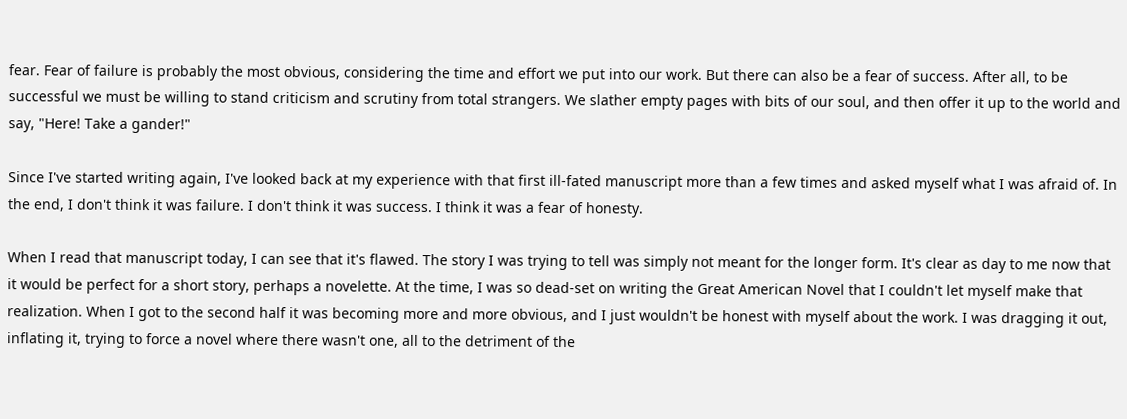fear. Fear of failure is probably the most obvious, considering the time and effort we put into our work. But there can also be a fear of success. After all, to be successful we must be willing to stand criticism and scrutiny from total strangers. We slather empty pages with bits of our soul, and then offer it up to the world and say, "Here! Take a gander!"

Since I've started writing again, I've looked back at my experience with that first ill-fated manuscript more than a few times and asked myself what I was afraid of. In the end, I don't think it was failure. I don't think it was success. I think it was a fear of honesty.

When I read that manuscript today, I can see that it's flawed. The story I was trying to tell was simply not meant for the longer form. It's clear as day to me now that it would be perfect for a short story, perhaps a novelette. At the time, I was so dead-set on writing the Great American Novel that I couldn't let myself make that realization. When I got to the second half it was becoming more and more obvious, and I just wouldn't be honest with myself about the work. I was dragging it out, inflating it, trying to force a novel where there wasn't one, all to the detriment of the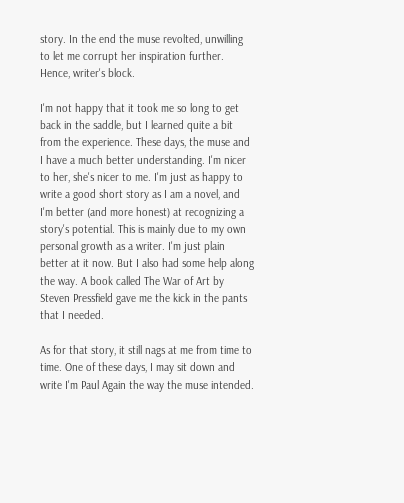story. In the end the muse revolted, unwilling to let me corrupt her inspiration further. Hence, writer's block.

I'm not happy that it took me so long to get back in the saddle, but I learned quite a bit from the experience. These days, the muse and I have a much better understanding. I'm nicer to her, she's nicer to me. I'm just as happy to write a good short story as I am a novel, and I'm better (and more honest) at recognizing a story's potential. This is mainly due to my own personal growth as a writer. I'm just plain better at it now. But I also had some help along the way. A book called The War of Art by Steven Pressfield gave me the kick in the pants that I needed.

As for that story, it still nags at me from time to time. One of these days, I may sit down and write I'm Paul Again the way the muse intended.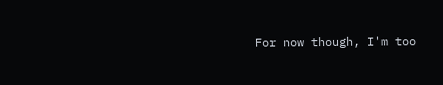For now though, I'm too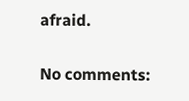afraid.

No comments: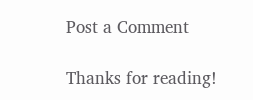Post a Comment

Thanks for reading!